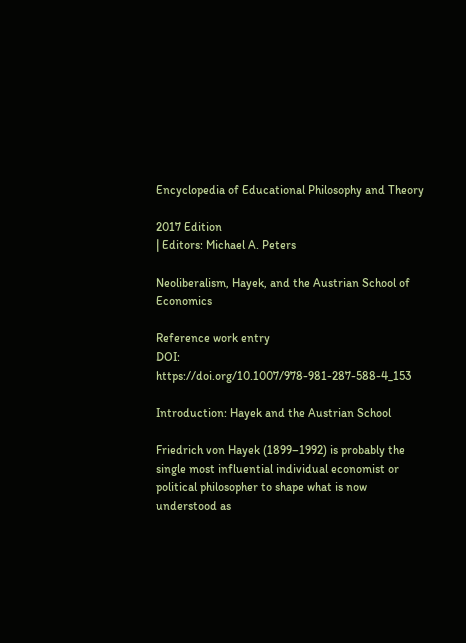Encyclopedia of Educational Philosophy and Theory

2017 Edition
| Editors: Michael A. Peters

Neoliberalism, Hayek, and the Austrian School of Economics

Reference work entry
DOI: https://doi.org/10.1007/978-981-287-588-4_153

Introduction: Hayek and the Austrian School

Friedrich von Hayek (1899–1992) is probably the single most influential individual economist or political philosopher to shape what is now understood as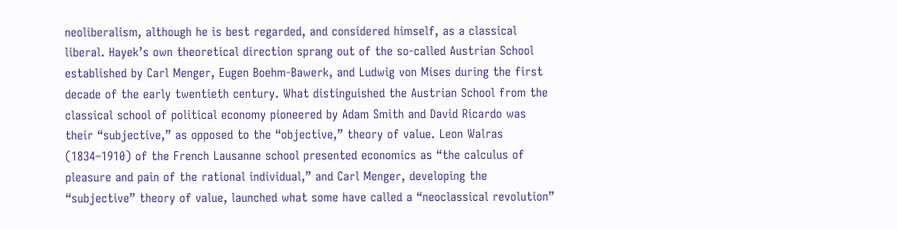neoliberalism, although he is best regarded, and considered himself, as a classical liberal. Hayek’s own theoretical direction sprang out of the so-called Austrian School established by Carl Menger, Eugen Boehm-Bawerk, and Ludwig von Mises during the first decade of the early twentieth century. What distinguished the Austrian School from the classical school of political economy pioneered by Adam Smith and David Ricardo was their “subjective,” as opposed to the “objective,” theory of value. Leon Walras (1834–1910) of the French Lausanne school presented economics as “the calculus of pleasure and pain of the rational individual,” and Carl Menger, developing the “subjective” theory of value, launched what some have called a “neoclassical revolution”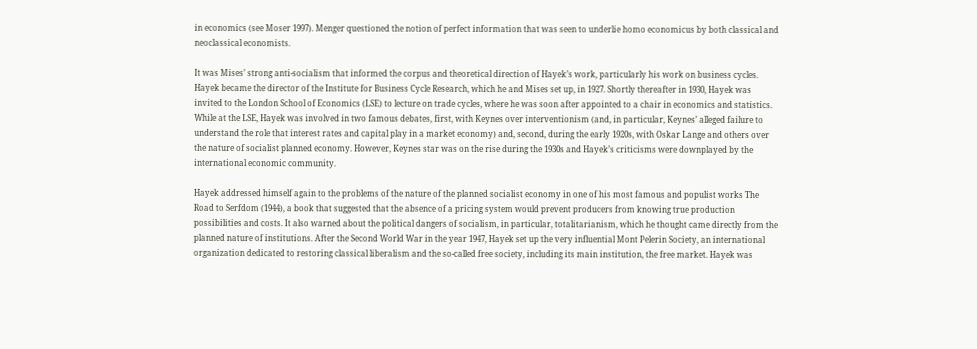in economics (see Moser 1997). Menger questioned the notion of perfect information that was seen to underlie homo economicus by both classical and neoclassical economists.

It was Mises’ strong anti-socialism that informed the corpus and theoretical direction of Hayek’s work, particularly his work on business cycles. Hayek became the director of the Institute for Business Cycle Research, which he and Mises set up, in 1927. Shortly thereafter in 1930, Hayek was invited to the London School of Economics (LSE) to lecture on trade cycles, where he was soon after appointed to a chair in economics and statistics. While at the LSE, Hayek was involved in two famous debates, first, with Keynes over interventionism (and, in particular, Keynes’ alleged failure to understand the role that interest rates and capital play in a market economy) and, second, during the early 1920s, with Oskar Lange and others over the nature of socialist planned economy. However, Keynes star was on the rise during the 1930s and Hayek’s criticisms were downplayed by the international economic community.

Hayek addressed himself again to the problems of the nature of the planned socialist economy in one of his most famous and populist works The Road to Serfdom (1944), a book that suggested that the absence of a pricing system would prevent producers from knowing true production possibilities and costs. It also warned about the political dangers of socialism, in particular, totalitarianism, which he thought came directly from the planned nature of institutions. After the Second World War in the year 1947, Hayek set up the very influential Mont Pelerin Society, an international organization dedicated to restoring classical liberalism and the so-called free society, including its main institution, the free market. Hayek was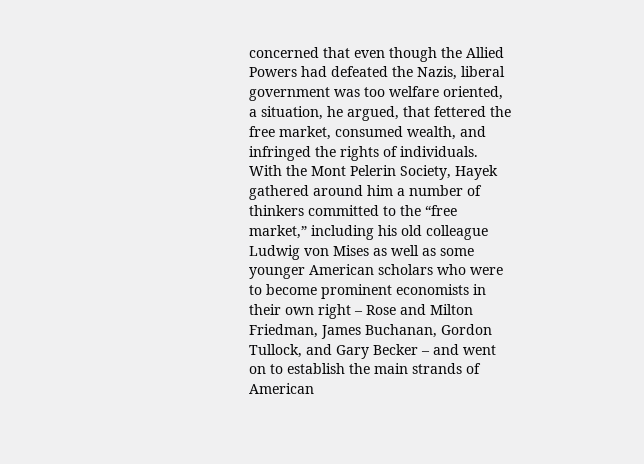concerned that even though the Allied Powers had defeated the Nazis, liberal government was too welfare oriented, a situation, he argued, that fettered the free market, consumed wealth, and infringed the rights of individuals. With the Mont Pelerin Society, Hayek gathered around him a number of thinkers committed to the “free market,” including his old colleague Ludwig von Mises as well as some younger American scholars who were to become prominent economists in their own right – Rose and Milton Friedman, James Buchanan, Gordon Tullock, and Gary Becker – and went on to establish the main strands of American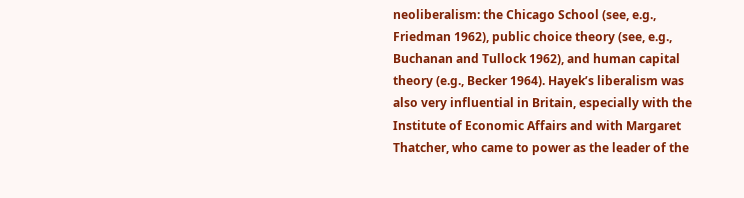neoliberalism: the Chicago School (see, e.g., Friedman 1962), public choice theory (see, e.g., Buchanan and Tullock 1962), and human capital theory (e.g., Becker 1964). Hayek’s liberalism was also very influential in Britain, especially with the Institute of Economic Affairs and with Margaret Thatcher, who came to power as the leader of the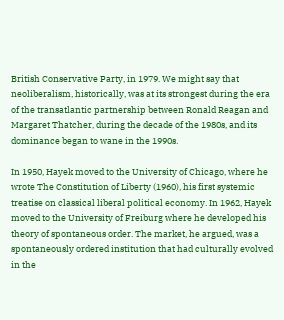British Conservative Party, in 1979. We might say that neoliberalism, historically, was at its strongest during the era of the transatlantic partnership between Ronald Reagan and Margaret Thatcher, during the decade of the 1980s, and its dominance began to wane in the 1990s.

In 1950, Hayek moved to the University of Chicago, where he wrote The Constitution of Liberty (1960), his first systemic treatise on classical liberal political economy. In 1962, Hayek moved to the University of Freiburg where he developed his theory of spontaneous order. The market, he argued, was a spontaneously ordered institution that had culturally evolved in the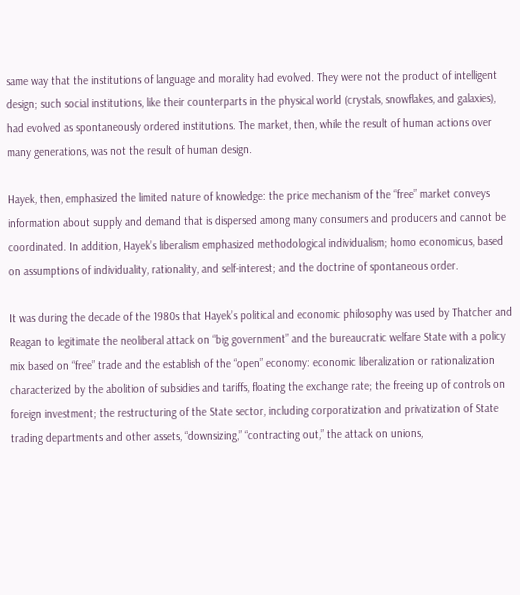same way that the institutions of language and morality had evolved. They were not the product of intelligent design; such social institutions, like their counterparts in the physical world (crystals, snowflakes, and galaxies), had evolved as spontaneously ordered institutions. The market, then, while the result of human actions over many generations, was not the result of human design.

Hayek, then, emphasized the limited nature of knowledge: the price mechanism of the “free” market conveys information about supply and demand that is dispersed among many consumers and producers and cannot be coordinated. In addition, Hayek’s liberalism emphasized methodological individualism; homo economicus, based on assumptions of individuality, rationality, and self-interest; and the doctrine of spontaneous order.

It was during the decade of the 1980s that Hayek’s political and economic philosophy was used by Thatcher and Reagan to legitimate the neoliberal attack on “big government” and the bureaucratic welfare State with a policy mix based on “free” trade and the establish of the “open” economy: economic liberalization or rationalization characterized by the abolition of subsidies and tariffs, floating the exchange rate; the freeing up of controls on foreign investment; the restructuring of the State sector, including corporatization and privatization of State trading departments and other assets, “downsizing,” “contracting out,” the attack on unions,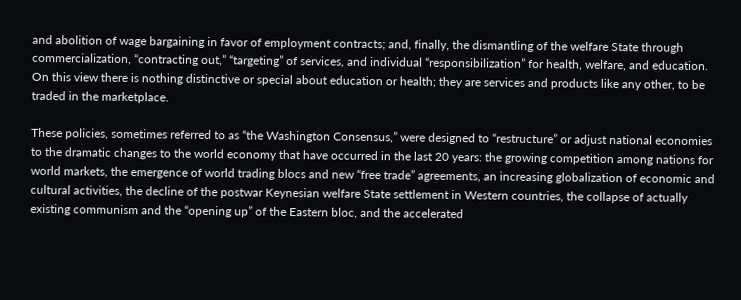and abolition of wage bargaining in favor of employment contracts; and, finally, the dismantling of the welfare State through commercialization, “contracting out,” “targeting” of services, and individual “responsibilization” for health, welfare, and education. On this view there is nothing distinctive or special about education or health; they are services and products like any other, to be traded in the marketplace.

These policies, sometimes referred to as “the Washington Consensus,” were designed to “restructure” or adjust national economies to the dramatic changes to the world economy that have occurred in the last 20 years: the growing competition among nations for world markets, the emergence of world trading blocs and new “free trade” agreements, an increasing globalization of economic and cultural activities, the decline of the postwar Keynesian welfare State settlement in Western countries, the collapse of actually existing communism and the “opening up” of the Eastern bloc, and the accelerated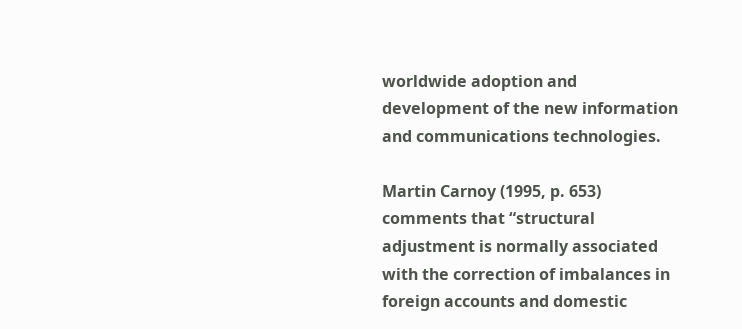worldwide adoption and development of the new information and communications technologies.

Martin Carnoy (1995, p. 653) comments that “structural adjustment is normally associated with the correction of imbalances in foreign accounts and domestic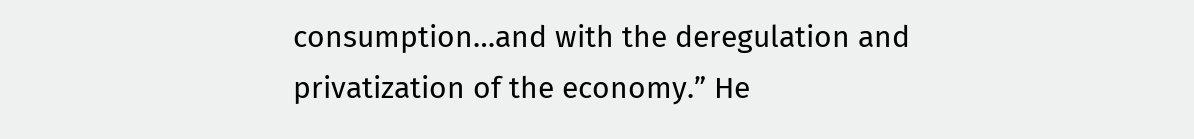consumption…and with the deregulation and privatization of the economy.” He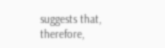suggests that, therefore,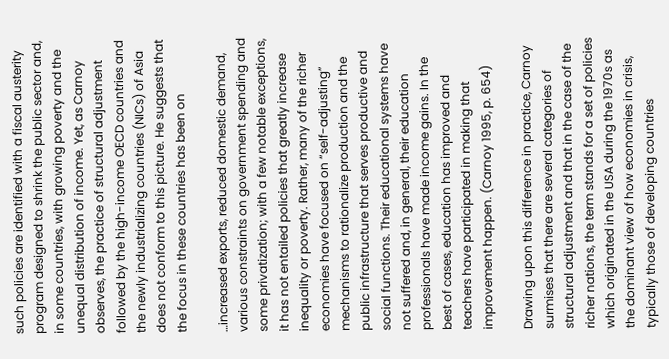such policies are identified with a fiscal austerity program designed to shrink the public sector and, in some countries, with growing poverty and the unequal distribution of income. Yet, as Carnoy observes, the practice of structural adjustment followed by the high-income OECD countries and the newly industrializing countries (NICs) of Asia does not conform to this picture. He suggests that the focus in these countries has been on

…increased exports, reduced domestic demand, various constraints on government spending and some privatization; with a few notable exceptions, it has not entailed policies that greatly increase inequality or poverty. Rather, many of the richer economies have focused on “self-adjusting” mechanisms to rationalize production and the public infrastructure that serves productive and social functions. Their educational systems have not suffered and, in general, their education professionals have made income gains. In the best of cases, education has improved and teachers have participated in making that improvement happen. (Carnoy 1995, p. 654)

Drawing upon this difference in practice, Carnoy surmises that there are several categories of structural adjustment and that in the case of the richer nations, the term stands for a set of policies which originated in the USA during the 1970s as the dominant view of how economies in crisis, typically those of developing countries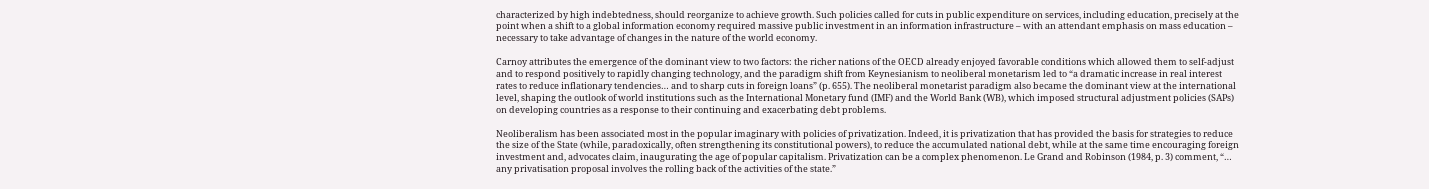characterized by high indebtedness, should reorganize to achieve growth. Such policies called for cuts in public expenditure on services, including education, precisely at the point when a shift to a global information economy required massive public investment in an information infrastructure – with an attendant emphasis on mass education – necessary to take advantage of changes in the nature of the world economy.

Carnoy attributes the emergence of the dominant view to two factors: the richer nations of the OECD already enjoyed favorable conditions which allowed them to self-adjust and to respond positively to rapidly changing technology, and the paradigm shift from Keynesianism to neoliberal monetarism led to “a dramatic increase in real interest rates to reduce inflationary tendencies… and to sharp cuts in foreign loans” (p. 655). The neoliberal monetarist paradigm also became the dominant view at the international level, shaping the outlook of world institutions such as the International Monetary fund (IMF) and the World Bank (WB), which imposed structural adjustment policies (SAPs) on developing countries as a response to their continuing and exacerbating debt problems.

Neoliberalism has been associated most in the popular imaginary with policies of privatization. Indeed, it is privatization that has provided the basis for strategies to reduce the size of the State (while, paradoxically, often strengthening its constitutional powers), to reduce the accumulated national debt, while at the same time encouraging foreign investment and, advocates claim, inaugurating the age of popular capitalism. Privatization can be a complex phenomenon. Le Grand and Robinson (1984, p. 3) comment, “… any privatisation proposal involves the rolling back of the activities of the state.”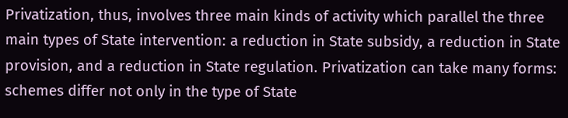Privatization, thus, involves three main kinds of activity which parallel the three main types of State intervention: a reduction in State subsidy, a reduction in State provision, and a reduction in State regulation. Privatization can take many forms: schemes differ not only in the type of State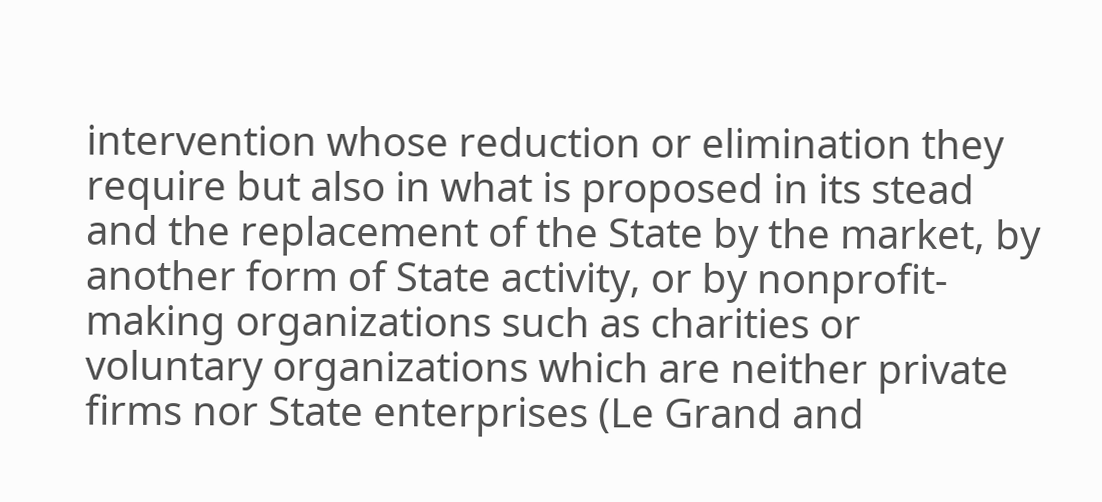intervention whose reduction or elimination they require but also in what is proposed in its stead and the replacement of the State by the market, by another form of State activity, or by nonprofit-making organizations such as charities or voluntary organizations which are neither private firms nor State enterprises (Le Grand and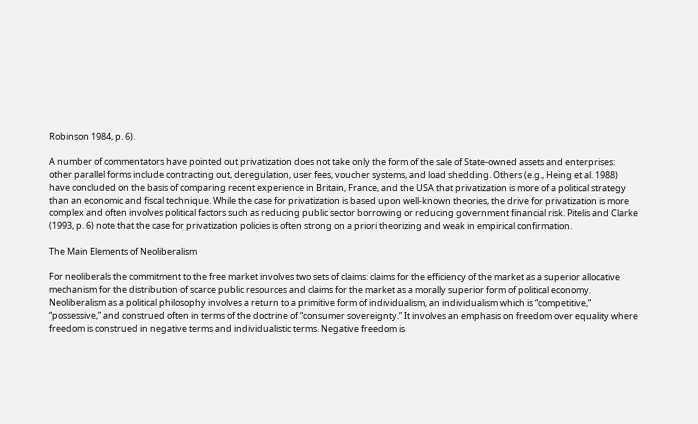Robinson 1984, p. 6).

A number of commentators have pointed out privatization does not take only the form of the sale of State-owned assets and enterprises: other parallel forms include contracting out, deregulation, user fees, voucher systems, and load shedding. Others (e.g., Heing et al. 1988) have concluded on the basis of comparing recent experience in Britain, France, and the USA that privatization is more of a political strategy than an economic and fiscal technique. While the case for privatization is based upon well-known theories, the drive for privatization is more complex and often involves political factors such as reducing public sector borrowing or reducing government financial risk. Pitelis and Clarke (1993, p. 6) note that the case for privatization policies is often strong on a priori theorizing and weak in empirical confirmation.

The Main Elements of Neoliberalism

For neoliberals the commitment to the free market involves two sets of claims: claims for the efficiency of the market as a superior allocative mechanism for the distribution of scarce public resources and claims for the market as a morally superior form of political economy. Neoliberalism as a political philosophy involves a return to a primitive form of individualism, an individualism which is “competitive,” “possessive,” and construed often in terms of the doctrine of “consumer sovereignty.” It involves an emphasis on freedom over equality where freedom is construed in negative terms and individualistic terms. Negative freedom is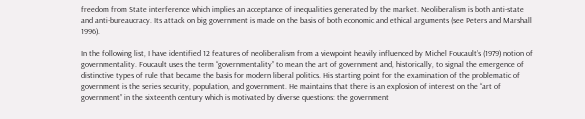freedom from State interference which implies an acceptance of inequalities generated by the market. Neoliberalism is both anti-state and anti-bureaucracy. Its attack on big government is made on the basis of both economic and ethical arguments (see Peters and Marshall 1996).

In the following list, I have identified 12 features of neoliberalism from a viewpoint heavily influenced by Michel Foucault’s (1979) notion of governmentality. Foucault uses the term “governmentality” to mean the art of government and, historically, to signal the emergence of distinctive types of rule that became the basis for modern liberal politics. His starting point for the examination of the problematic of government is the series security, population, and government. He maintains that there is an explosion of interest on the “art of government” in the sixteenth century which is motivated by diverse questions: the government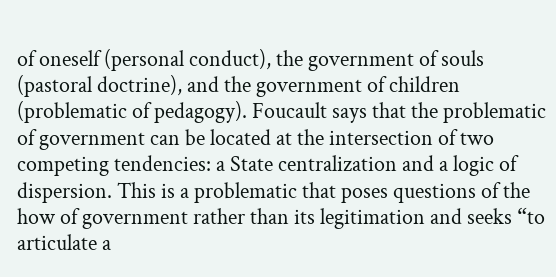of oneself (personal conduct), the government of souls (pastoral doctrine), and the government of children (problematic of pedagogy). Foucault says that the problematic of government can be located at the intersection of two competing tendencies: a State centralization and a logic of dispersion. This is a problematic that poses questions of the how of government rather than its legitimation and seeks “to articulate a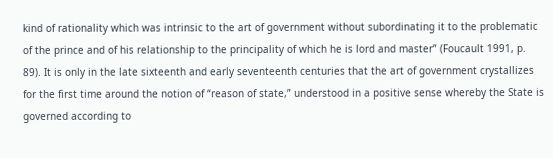kind of rationality which was intrinsic to the art of government without subordinating it to the problematic of the prince and of his relationship to the principality of which he is lord and master” (Foucault 1991, p. 89). It is only in the late sixteenth and early seventeenth centuries that the art of government crystallizes for the first time around the notion of “reason of state,” understood in a positive sense whereby the State is governed according to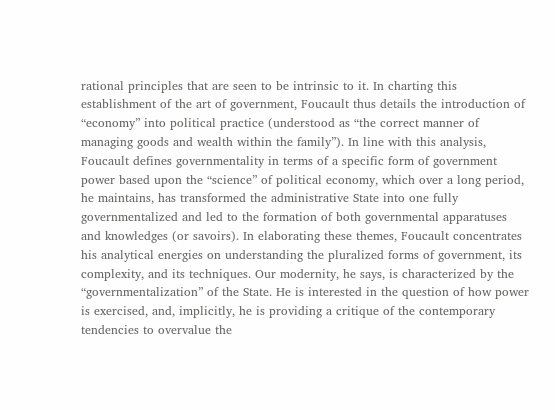rational principles that are seen to be intrinsic to it. In charting this establishment of the art of government, Foucault thus details the introduction of “economy” into political practice (understood as “the correct manner of managing goods and wealth within the family”). In line with this analysis, Foucault defines governmentality in terms of a specific form of government power based upon the “science” of political economy, which over a long period, he maintains, has transformed the administrative State into one fully governmentalized and led to the formation of both governmental apparatuses and knowledges (or savoirs). In elaborating these themes, Foucault concentrates his analytical energies on understanding the pluralized forms of government, its complexity, and its techniques. Our modernity, he says, is characterized by the “governmentalization” of the State. He is interested in the question of how power is exercised, and, implicitly, he is providing a critique of the contemporary tendencies to overvalue the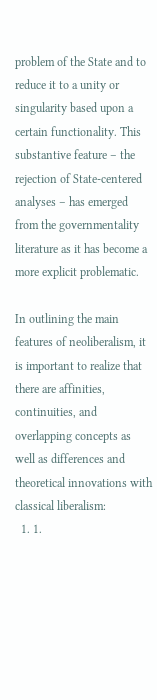problem of the State and to reduce it to a unity or singularity based upon a certain functionality. This substantive feature – the rejection of State-centered analyses – has emerged from the governmentality literature as it has become a more explicit problematic.

In outlining the main features of neoliberalism, it is important to realize that there are affinities, continuities, and overlapping concepts as well as differences and theoretical innovations with classical liberalism:
  1. 1.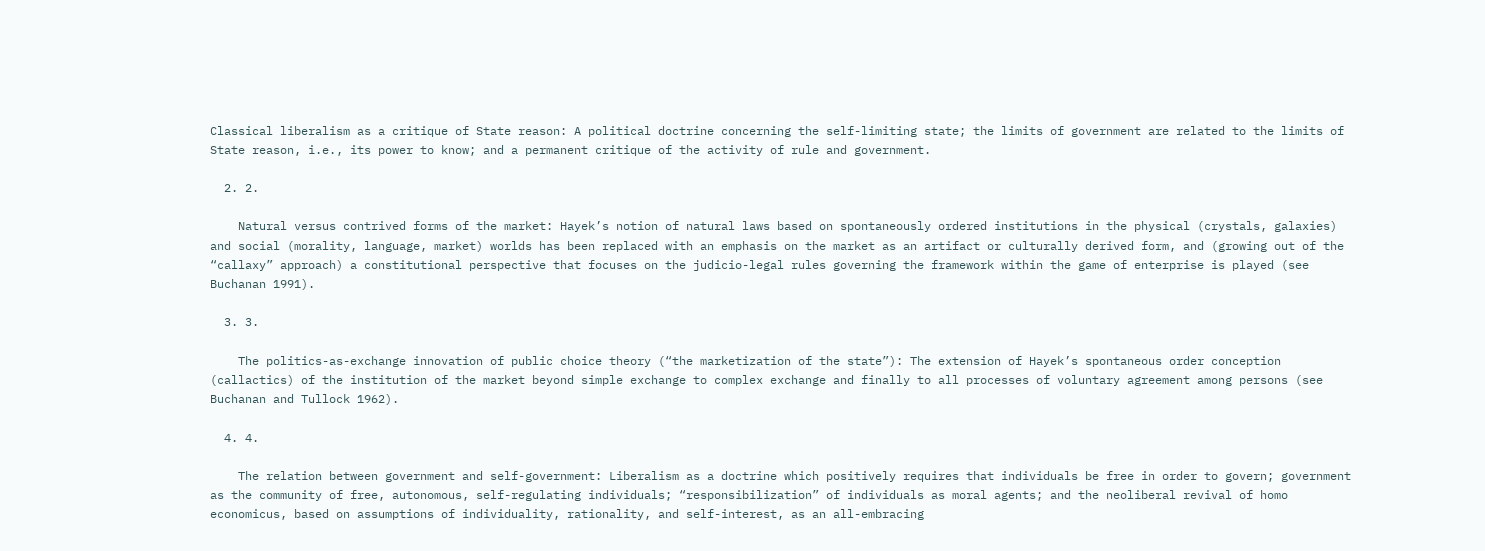Classical liberalism as a critique of State reason: A political doctrine concerning the self-limiting state; the limits of government are related to the limits of State reason, i.e., its power to know; and a permanent critique of the activity of rule and government.

  2. 2.

    Natural versus contrived forms of the market: Hayek’s notion of natural laws based on spontaneously ordered institutions in the physical (crystals, galaxies) and social (morality, language, market) worlds has been replaced with an emphasis on the market as an artifact or culturally derived form, and (growing out of the “callaxy” approach) a constitutional perspective that focuses on the judicio-legal rules governing the framework within the game of enterprise is played (see Buchanan 1991).

  3. 3.

    The politics-as-exchange innovation of public choice theory (“the marketization of the state”): The extension of Hayek’s spontaneous order conception (callactics) of the institution of the market beyond simple exchange to complex exchange and finally to all processes of voluntary agreement among persons (see Buchanan and Tullock 1962).

  4. 4.

    The relation between government and self-government: Liberalism as a doctrine which positively requires that individuals be free in order to govern; government as the community of free, autonomous, self-regulating individuals; “responsibilization” of individuals as moral agents; and the neoliberal revival of homo economicus, based on assumptions of individuality, rationality, and self-interest, as an all-embracing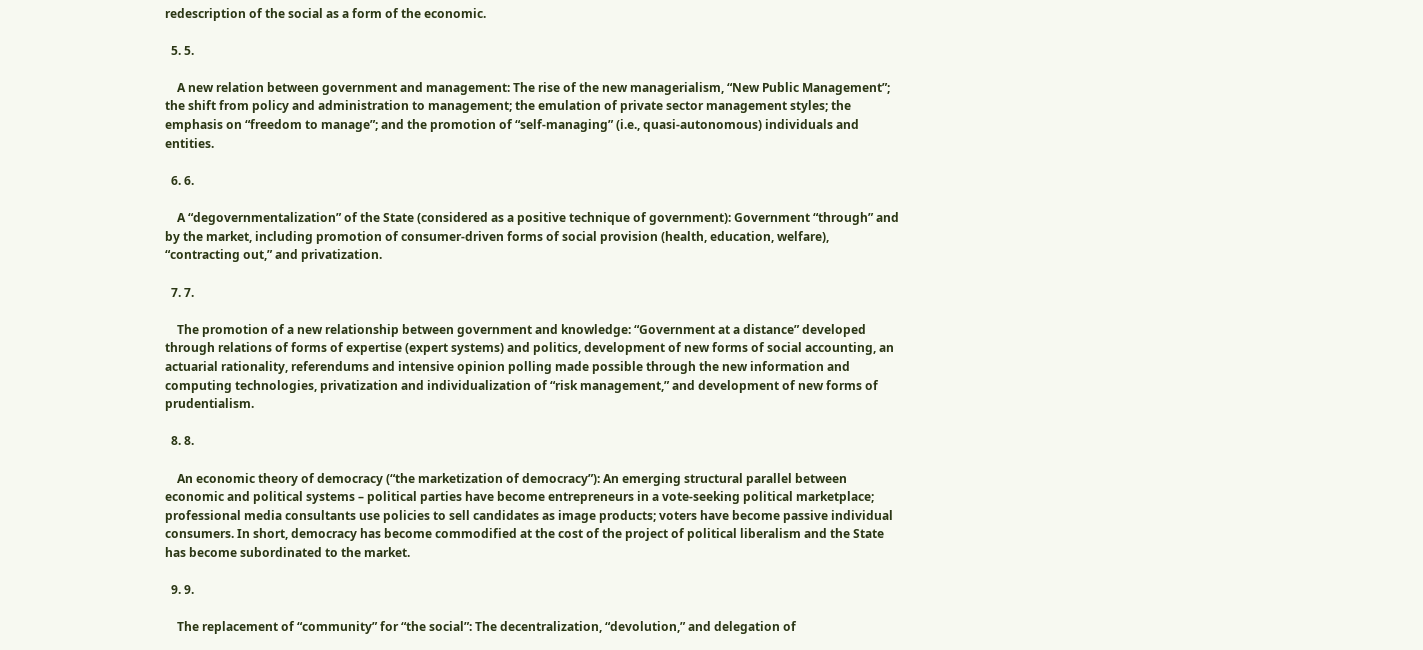redescription of the social as a form of the economic.

  5. 5.

    A new relation between government and management: The rise of the new managerialism, “New Public Management”; the shift from policy and administration to management; the emulation of private sector management styles; the emphasis on “freedom to manage”; and the promotion of “self-managing” (i.e., quasi-autonomous) individuals and entities.

  6. 6.

    A “degovernmentalization” of the State (considered as a positive technique of government): Government “through” and by the market, including promotion of consumer-driven forms of social provision (health, education, welfare), “contracting out,” and privatization.

  7. 7.

    The promotion of a new relationship between government and knowledge: “Government at a distance” developed through relations of forms of expertise (expert systems) and politics, development of new forms of social accounting, an actuarial rationality, referendums and intensive opinion polling made possible through the new information and computing technologies, privatization and individualization of “risk management,” and development of new forms of prudentialism.

  8. 8.

    An economic theory of democracy (“the marketization of democracy”): An emerging structural parallel between economic and political systems – political parties have become entrepreneurs in a vote-seeking political marketplace; professional media consultants use policies to sell candidates as image products; voters have become passive individual consumers. In short, democracy has become commodified at the cost of the project of political liberalism and the State has become subordinated to the market.

  9. 9.

    The replacement of “community” for “the social”: The decentralization, “devolution,” and delegation of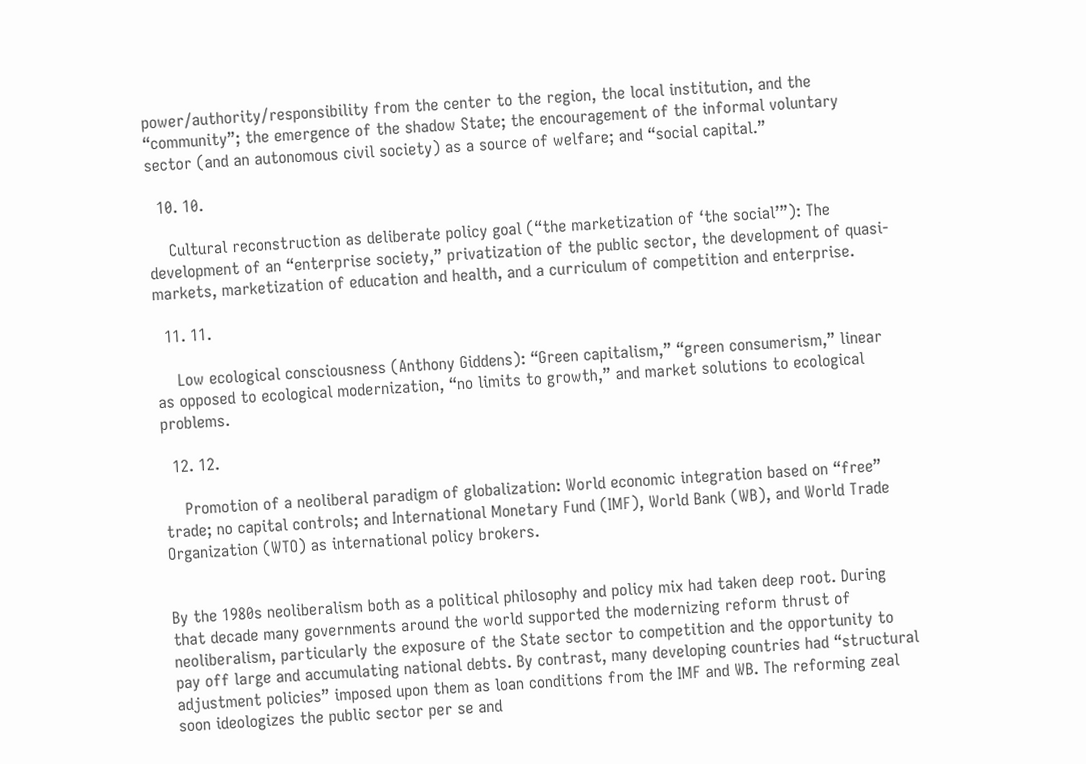power/authority/responsibility from the center to the region, the local institution, and the “community”; the emergence of the shadow State; the encouragement of the informal voluntary sector (and an autonomous civil society) as a source of welfare; and “social capital.”

  10. 10.

    Cultural reconstruction as deliberate policy goal (“the marketization of ‘the social’”): The development of an “enterprise society,” privatization of the public sector, the development of quasi-markets, marketization of education and health, and a curriculum of competition and enterprise.

  11. 11.

    Low ecological consciousness (Anthony Giddens): “Green capitalism,” “green consumerism,” linear as opposed to ecological modernization, “no limits to growth,” and market solutions to ecological problems.

  12. 12.

    Promotion of a neoliberal paradigm of globalization: World economic integration based on “free” trade; no capital controls; and International Monetary Fund (IMF), World Bank (WB), and World Trade Organization (WTO) as international policy brokers.


By the 1980s neoliberalism both as a political philosophy and policy mix had taken deep root. During that decade many governments around the world supported the modernizing reform thrust of neoliberalism, particularly the exposure of the State sector to competition and the opportunity to pay off large and accumulating national debts. By contrast, many developing countries had “structural adjustment policies” imposed upon them as loan conditions from the IMF and WB. The reforming zeal soon ideologizes the public sector per se and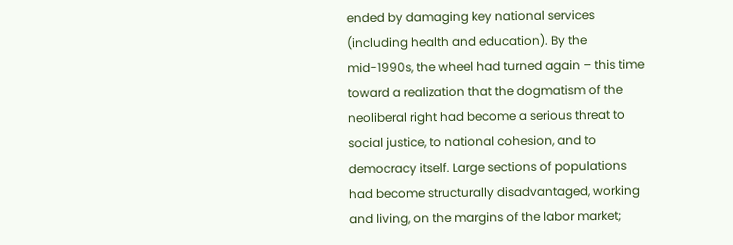ended by damaging key national services (including health and education). By the mid-1990s, the wheel had turned again – this time toward a realization that the dogmatism of the neoliberal right had become a serious threat to social justice, to national cohesion, and to democracy itself. Large sections of populations had become structurally disadvantaged, working and living, on the margins of the labor market;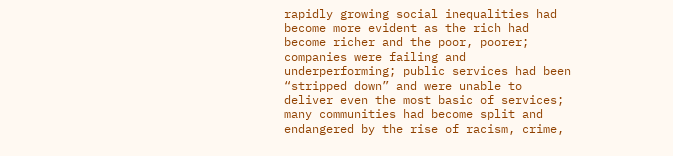rapidly growing social inequalities had become more evident as the rich had become richer and the poor, poorer; companies were failing and underperforming; public services had been “stripped down” and were unable to deliver even the most basic of services; many communities had become split and endangered by the rise of racism, crime,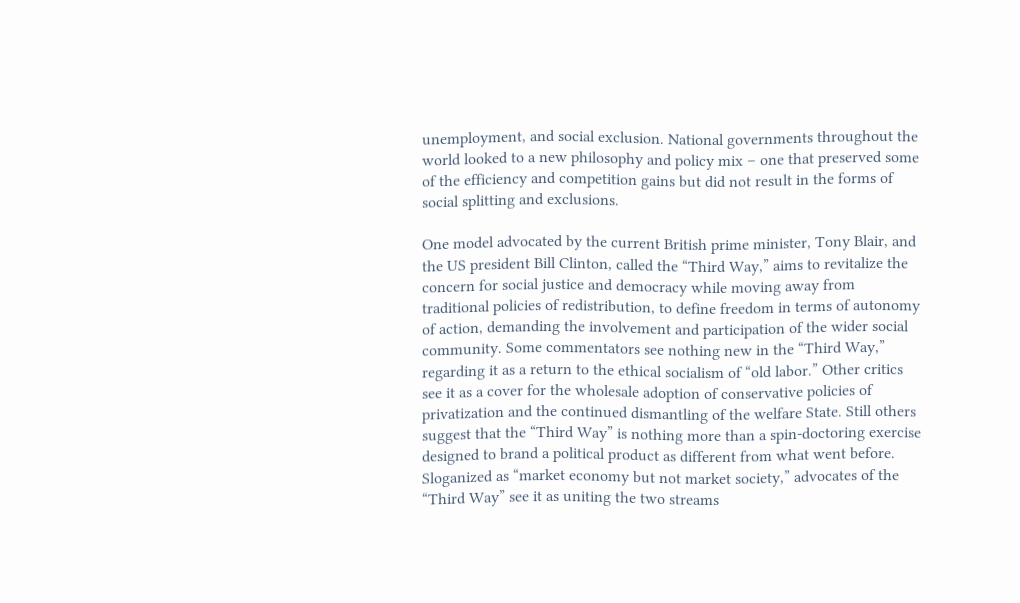unemployment, and social exclusion. National governments throughout the world looked to a new philosophy and policy mix – one that preserved some of the efficiency and competition gains but did not result in the forms of social splitting and exclusions.

One model advocated by the current British prime minister, Tony Blair, and the US president Bill Clinton, called the “Third Way,” aims to revitalize the concern for social justice and democracy while moving away from traditional policies of redistribution, to define freedom in terms of autonomy of action, demanding the involvement and participation of the wider social community. Some commentators see nothing new in the “Third Way,” regarding it as a return to the ethical socialism of “old labor.” Other critics see it as a cover for the wholesale adoption of conservative policies of privatization and the continued dismantling of the welfare State. Still others suggest that the “Third Way” is nothing more than a spin-doctoring exercise designed to brand a political product as different from what went before. Sloganized as “market economy but not market society,” advocates of the “Third Way” see it as uniting the two streams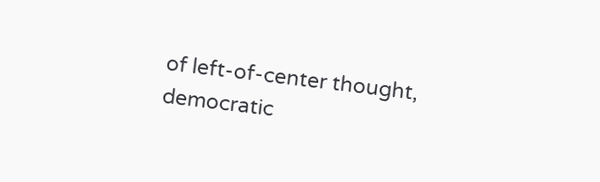of left-of-center thought, democratic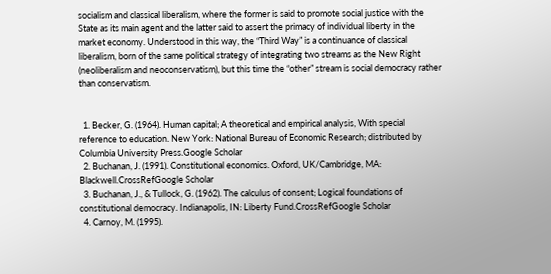socialism and classical liberalism, where the former is said to promote social justice with the State as its main agent and the latter said to assert the primacy of individual liberty in the market economy. Understood in this way, the “Third Way” is a continuance of classical liberalism, born of the same political strategy of integrating two streams as the New Right (neoliberalism and neoconservatism), but this time the “other” stream is social democracy rather than conservatism.


  1. Becker, G. (1964). Human capital; A theoretical and empirical analysis, With special reference to education. New York: National Bureau of Economic Research; distributed by Columbia University Press.Google Scholar
  2. Buchanan, J. (1991). Constitutional economics. Oxford, UK/Cambridge, MA: Blackwell.CrossRefGoogle Scholar
  3. Buchanan, J., & Tullock, G. (1962). The calculus of consent; Logical foundations of constitutional democracy. Indianapolis, IN: Liberty Fund.CrossRefGoogle Scholar
  4. Carnoy, M. (1995).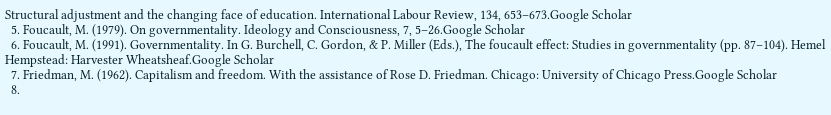Structural adjustment and the changing face of education. International Labour Review, 134, 653–673.Google Scholar
  5. Foucault, M. (1979). On governmentality. Ideology and Consciousness, 7, 5–26.Google Scholar
  6. Foucault, M. (1991). Governmentality. In G. Burchell, C. Gordon, & P. Miller (Eds.), The foucault effect: Studies in governmentality (pp. 87–104). Hemel Hempstead: Harvester Wheatsheaf.Google Scholar
  7. Friedman, M. (1962). Capitalism and freedom. With the assistance of Rose D. Friedman. Chicago: University of Chicago Press.Google Scholar
  8.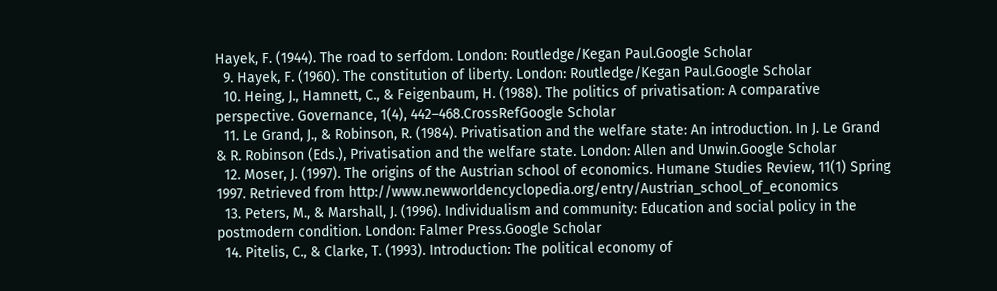Hayek, F. (1944). The road to serfdom. London: Routledge/Kegan Paul.Google Scholar
  9. Hayek, F. (1960). The constitution of liberty. London: Routledge/Kegan Paul.Google Scholar
  10. Heing, J., Hamnett, C., & Feigenbaum, H. (1988). The politics of privatisation: A comparative perspective. Governance, 1(4), 442–468.CrossRefGoogle Scholar
  11. Le Grand, J., & Robinson, R. (1984). Privatisation and the welfare state: An introduction. In J. Le Grand & R. Robinson (Eds.), Privatisation and the welfare state. London: Allen and Unwin.Google Scholar
  12. Moser, J. (1997). The origins of the Austrian school of economics. Humane Studies Review, 11(1) Spring 1997. Retrieved from http://www.newworldencyclopedia.org/entry/Austrian_school_of_economics
  13. Peters, M., & Marshall, J. (1996). Individualism and community: Education and social policy in the postmodern condition. London: Falmer Press.Google Scholar
  14. Pitelis, C., & Clarke, T. (1993). Introduction: The political economy of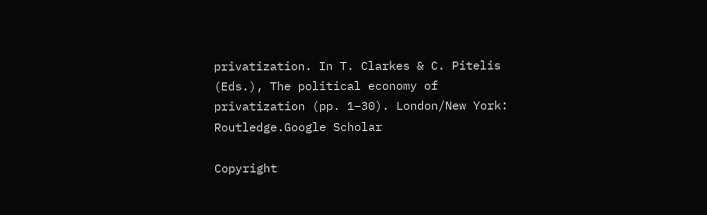privatization. In T. Clarkes & C. Pitelis (Eds.), The political economy of privatization (pp. 1–30). London/New York: Routledge.Google Scholar

Copyright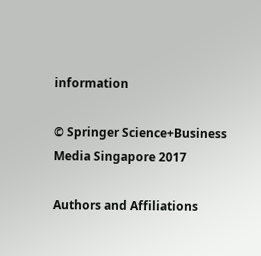information

© Springer Science+Business Media Singapore 2017

Authors and Affiliations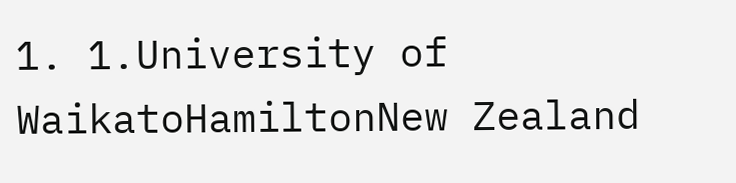1. 1.University of WaikatoHamiltonNew Zealand